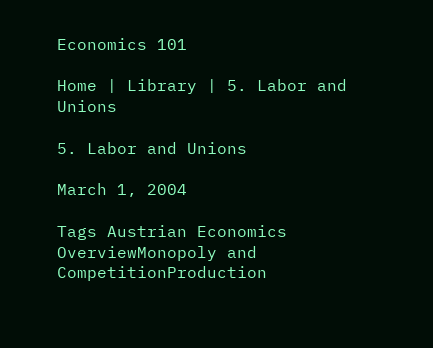Economics 101

Home | Library | 5. Labor and Unions

5. Labor and Unions

March 1, 2004

Tags Austrian Economics OverviewMonopoly and CompetitionProduction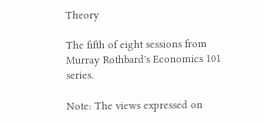Theory

The fifth of eight sessions from Murray Rothbard's Economics 101 series.

Note: The views expressed on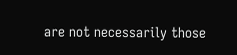are not necessarily those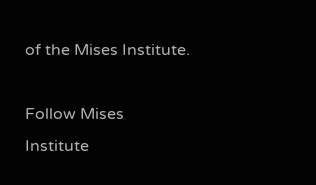of the Mises Institute.

Follow Mises Institute